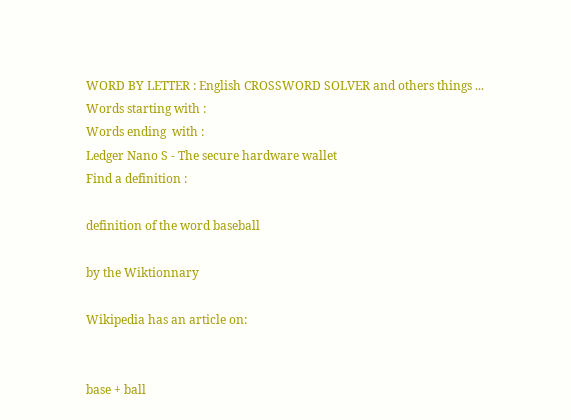WORD BY LETTER : English CROSSWORD SOLVER and others things ...
Words starting with :
Words ending  with :
Ledger Nano S - The secure hardware wallet
Find a definition :

definition of the word baseball

by the Wiktionnary

Wikipedia has an article on:


base + ball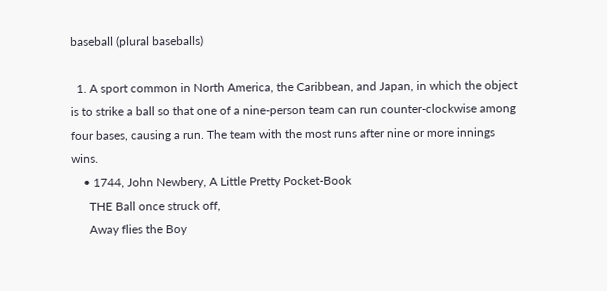baseball (plural baseballs)

  1. A sport common in North America, the Caribbean, and Japan, in which the object is to strike a ball so that one of a nine-person team can run counter-clockwise among four bases, causing a run. The team with the most runs after nine or more innings wins.
    • 1744, John Newbery, A Little Pretty Pocket-Book
      THE Ball once struck off,
      Away flies the Boy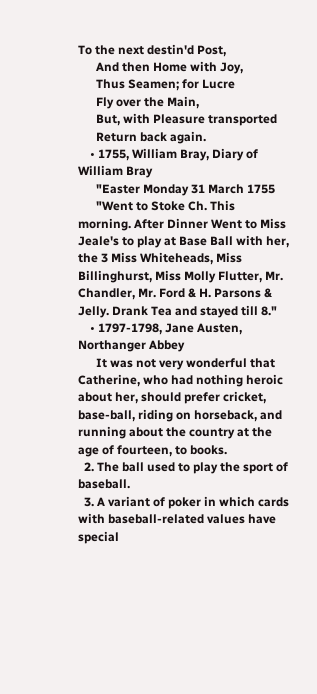To the next destin'd Post,
      And then Home with Joy,
      Thus Seamen; for Lucre
      Fly over the Main,
      But, with Pleasure transported
      Return back again.
    • 1755, William Bray, Diary of William Bray
      "Easter Monday 31 March 1755
      "Went to Stoke Ch. This morning. After Dinner Went to Miss Jeale's to play at Base Ball with her, the 3 Miss Whiteheads, Miss Billinghurst, Miss Molly Flutter, Mr. Chandler, Mr. Ford & H. Parsons & Jelly. Drank Tea and stayed till 8."
    • 1797-1798, Jane Austen, Northanger Abbey
      It was not very wonderful that Catherine, who had nothing heroic about her, should prefer cricket, base-ball, riding on horseback, and running about the country at the age of fourteen, to books.
  2. The ball used to play the sport of baseball.
  3. A variant of poker in which cards with baseball-related values have special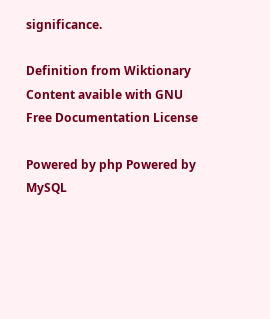significance.

Definition from Wiktionary
Content avaible with GNU Free Documentation License

Powered by php Powered by MySQL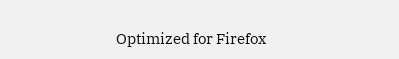Optimized for Firefox